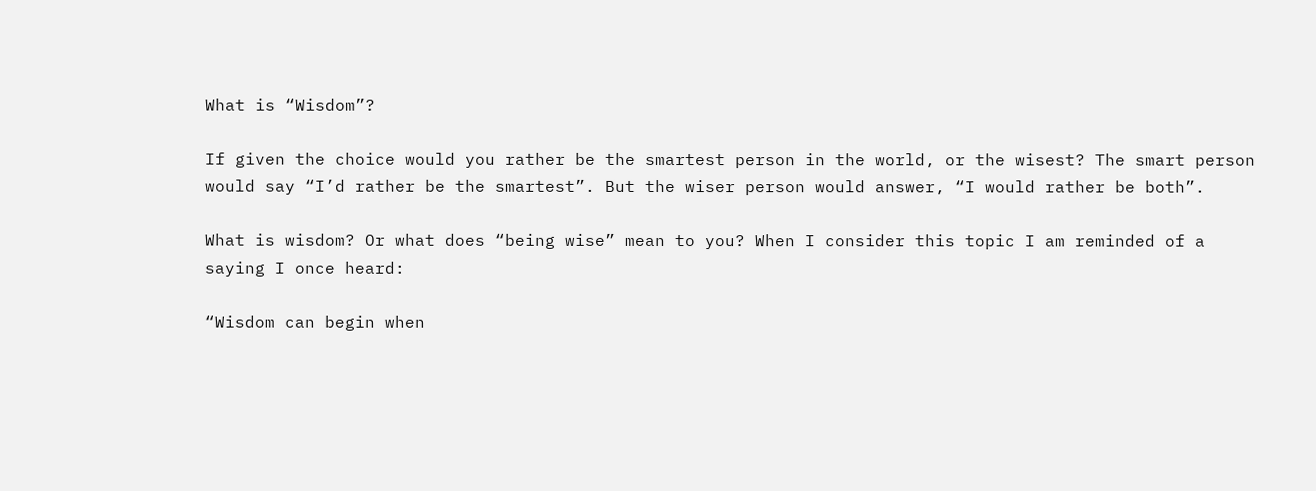What is “Wisdom”?

If given the choice would you rather be the smartest person in the world, or the wisest? The smart person would say “I’d rather be the smartest”. But the wiser person would answer, “I would rather be both”.

What is wisdom? Or what does “being wise” mean to you? When I consider this topic I am reminded of a saying I once heard:

“Wisdom can begin when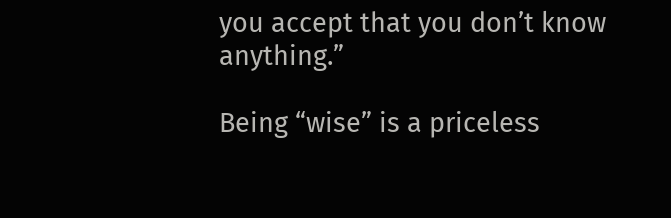you accept that you don’t know anything.”

Being “wise” is a priceless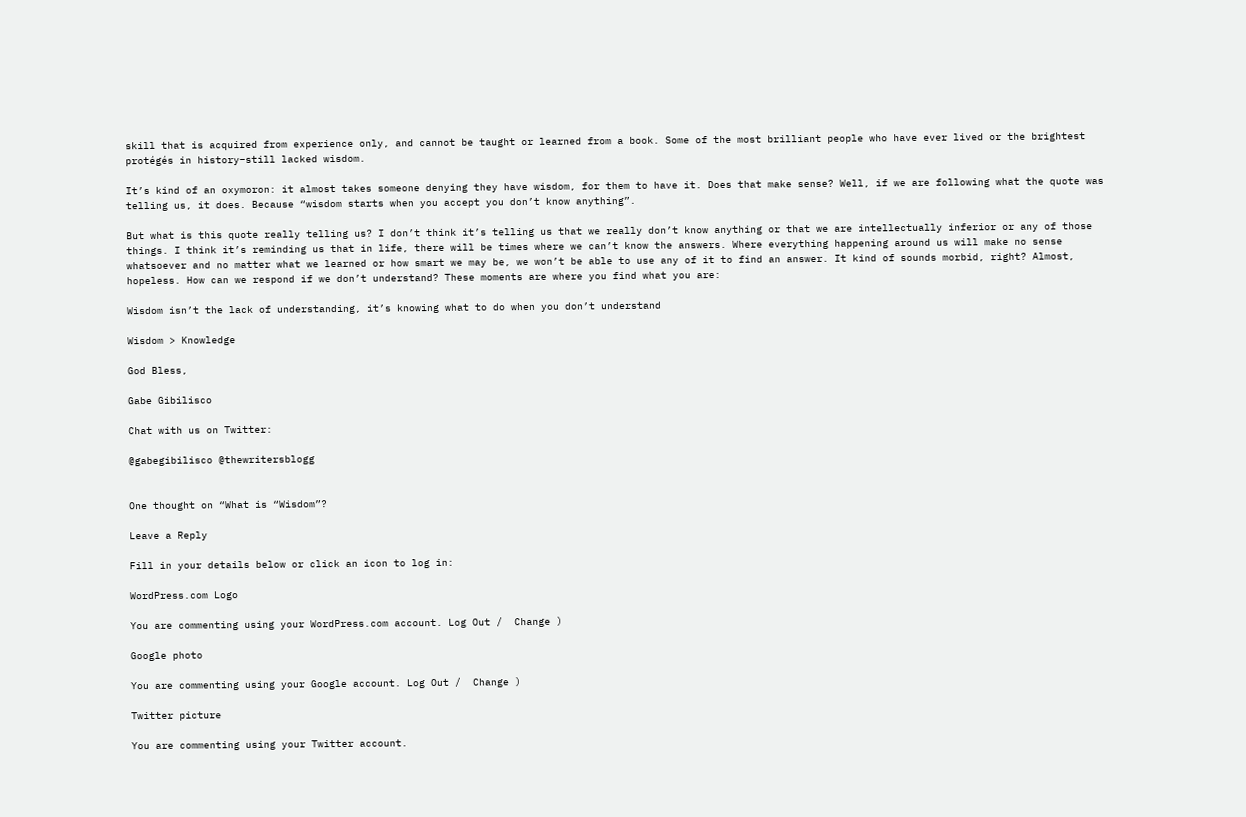skill that is acquired from experience only, and cannot be taught or learned from a book. Some of the most brilliant people who have ever lived or the brightest protégés in history–still lacked wisdom.

It’s kind of an oxymoron: it almost takes someone denying they have wisdom, for them to have it. Does that make sense? Well, if we are following what the quote was telling us, it does. Because “wisdom starts when you accept you don’t know anything”.

But what is this quote really telling us? I don’t think it’s telling us that we really don’t know anything or that we are intellectually inferior or any of those things. I think it’s reminding us that in life, there will be times where we can’t know the answers. Where everything happening around us will make no sense whatsoever and no matter what we learned or how smart we may be, we won’t be able to use any of it to find an answer. It kind of sounds morbid, right? Almost, hopeless. How can we respond if we don’t understand? These moments are where you find what you are:

Wisdom isn’t the lack of understanding, it’s knowing what to do when you don’t understand

Wisdom > Knowledge

God Bless,

Gabe Gibilisco

Chat with us on Twitter:

@gabegibilisco @thewritersblogg


One thought on “What is “Wisdom”?

Leave a Reply

Fill in your details below or click an icon to log in:

WordPress.com Logo

You are commenting using your WordPress.com account. Log Out /  Change )

Google photo

You are commenting using your Google account. Log Out /  Change )

Twitter picture

You are commenting using your Twitter account.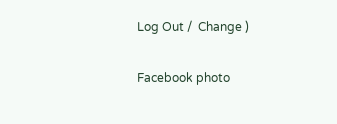Log Out /  Change )

Facebook photo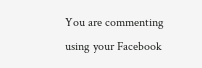You are commenting using your Facebook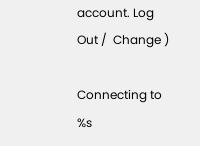account. Log Out /  Change )

Connecting to %s